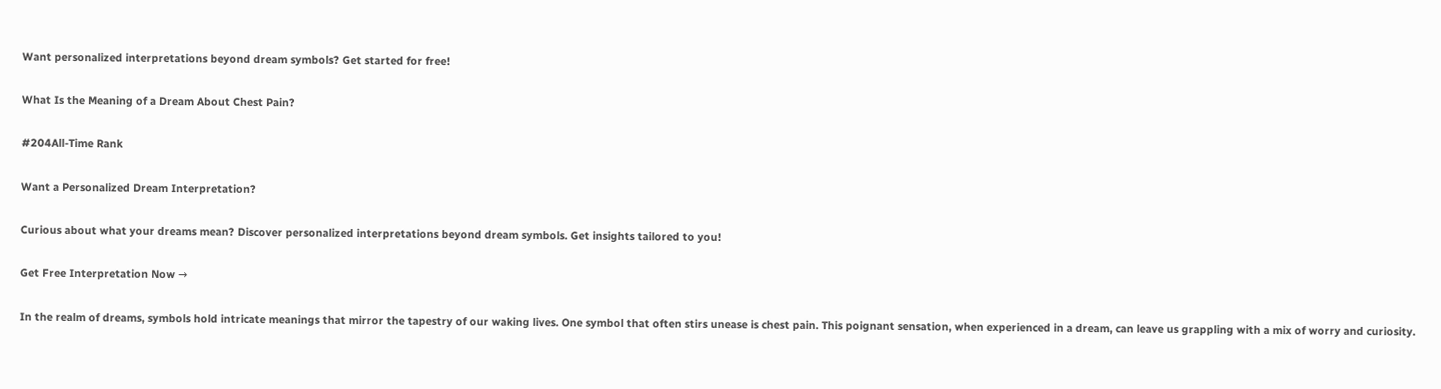Want personalized interpretations beyond dream symbols? Get started for free!

What Is the Meaning of a Dream About Chest Pain?

#204All-Time Rank

Want a Personalized Dream Interpretation?

Curious about what your dreams mean? Discover personalized interpretations beyond dream symbols. Get insights tailored to you!

Get Free Interpretation Now →

In the realm of dreams, symbols hold intricate meanings that mirror the tapestry of our waking lives. One symbol that often stirs unease is chest pain. This poignant sensation, when experienced in a dream, can leave us grappling with a mix of worry and curiosity.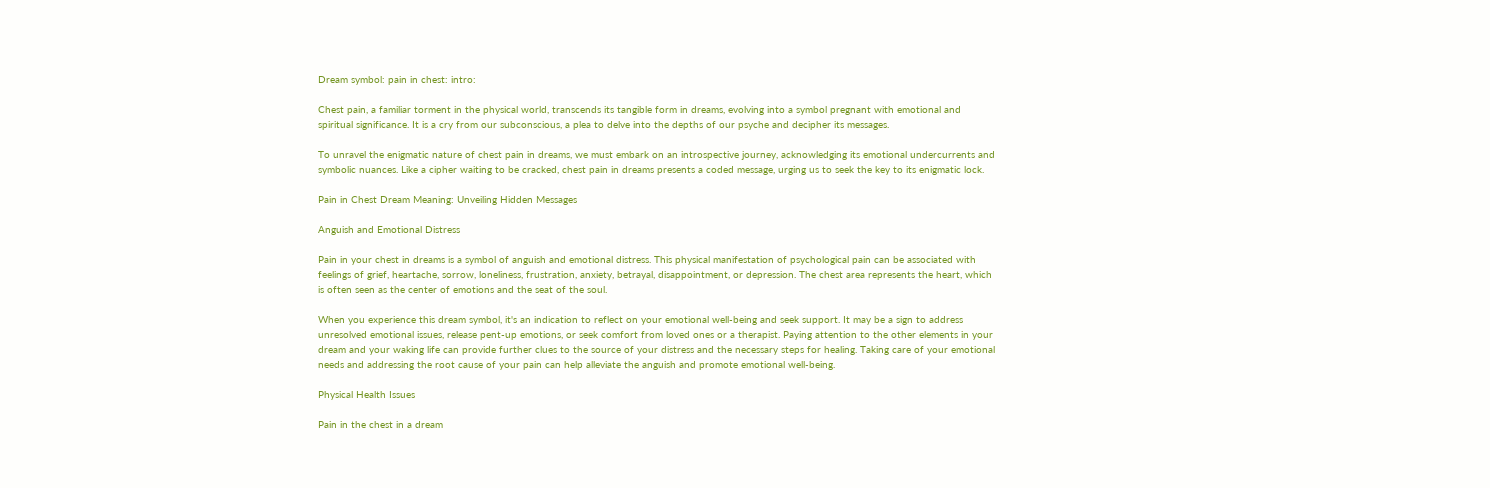Dream symbol: pain in chest: intro:

Chest pain, a familiar torment in the physical world, transcends its tangible form in dreams, evolving into a symbol pregnant with emotional and spiritual significance. It is a cry from our subconscious, a plea to delve into the depths of our psyche and decipher its messages.

To unravel the enigmatic nature of chest pain in dreams, we must embark on an introspective journey, acknowledging its emotional undercurrents and symbolic nuances. Like a cipher waiting to be cracked, chest pain in dreams presents a coded message, urging us to seek the key to its enigmatic lock.

Pain in Chest Dream Meaning: Unveiling Hidden Messages

Anguish and Emotional Distress

Pain in your chest in dreams is a symbol of anguish and emotional distress. This physical manifestation of psychological pain can be associated with feelings of grief, heartache, sorrow, loneliness, frustration, anxiety, betrayal, disappointment, or depression. The chest area represents the heart, which is often seen as the center of emotions and the seat of the soul.

When you experience this dream symbol, it's an indication to reflect on your emotional well-being and seek support. It may be a sign to address unresolved emotional issues, release pent-up emotions, or seek comfort from loved ones or a therapist. Paying attention to the other elements in your dream and your waking life can provide further clues to the source of your distress and the necessary steps for healing. Taking care of your emotional needs and addressing the root cause of your pain can help alleviate the anguish and promote emotional well-being.

Physical Health Issues

Pain in the chest in a dream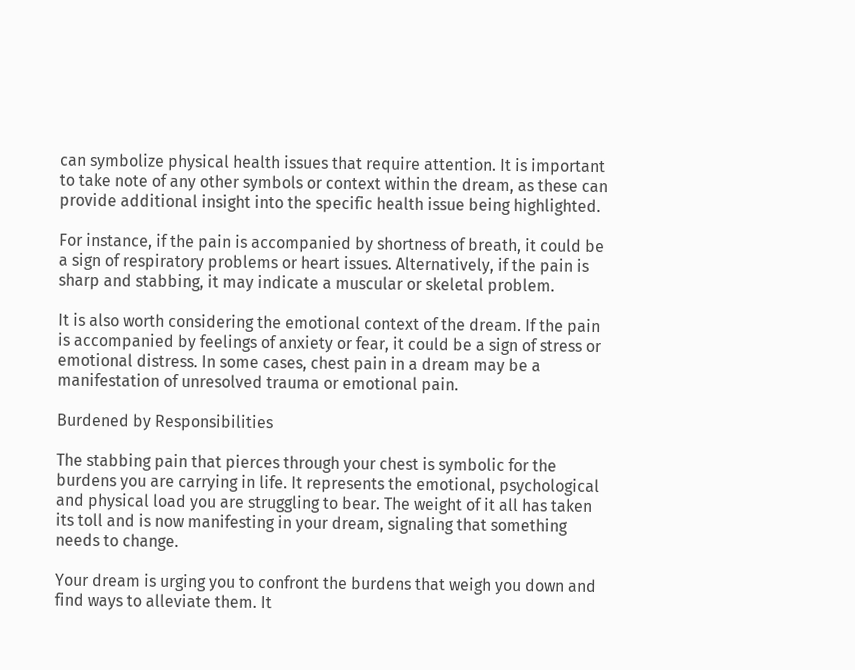can symbolize physical health issues that require attention. It is important to take note of any other symbols or context within the dream, as these can provide additional insight into the specific health issue being highlighted.

For instance, if the pain is accompanied by shortness of breath, it could be a sign of respiratory problems or heart issues. Alternatively, if the pain is sharp and stabbing, it may indicate a muscular or skeletal problem.

It is also worth considering the emotional context of the dream. If the pain is accompanied by feelings of anxiety or fear, it could be a sign of stress or emotional distress. In some cases, chest pain in a dream may be a manifestation of unresolved trauma or emotional pain.

Burdened by Responsibilities

The stabbing pain that pierces through your chest is symbolic for the burdens you are carrying in life. It represents the emotional, psychological and physical load you are struggling to bear. The weight of it all has taken its toll and is now manifesting in your dream, signaling that something needs to change.

Your dream is urging you to confront the burdens that weigh you down and find ways to alleviate them. It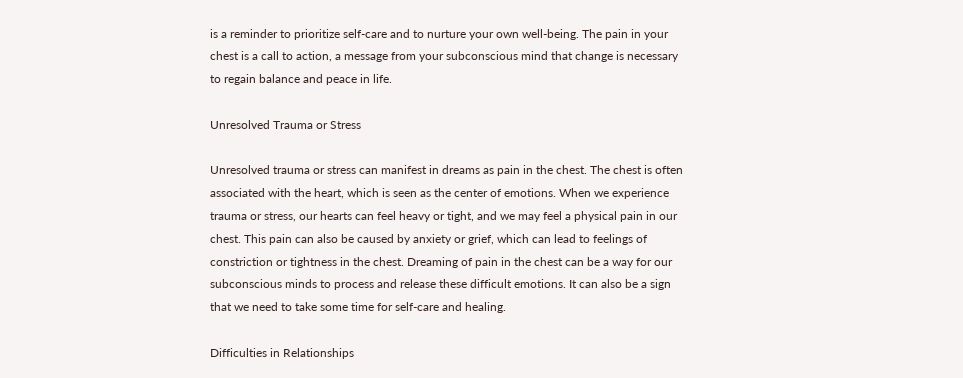is a reminder to prioritize self-care and to nurture your own well-being. The pain in your chest is a call to action, a message from your subconscious mind that change is necessary to regain balance and peace in life.

Unresolved Trauma or Stress

Unresolved trauma or stress can manifest in dreams as pain in the chest. The chest is often associated with the heart, which is seen as the center of emotions. When we experience trauma or stress, our hearts can feel heavy or tight, and we may feel a physical pain in our chest. This pain can also be caused by anxiety or grief, which can lead to feelings of constriction or tightness in the chest. Dreaming of pain in the chest can be a way for our subconscious minds to process and release these difficult emotions. It can also be a sign that we need to take some time for self-care and healing.

Difficulties in Relationships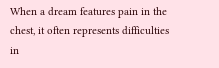When a dream features pain in the chest, it often represents difficulties in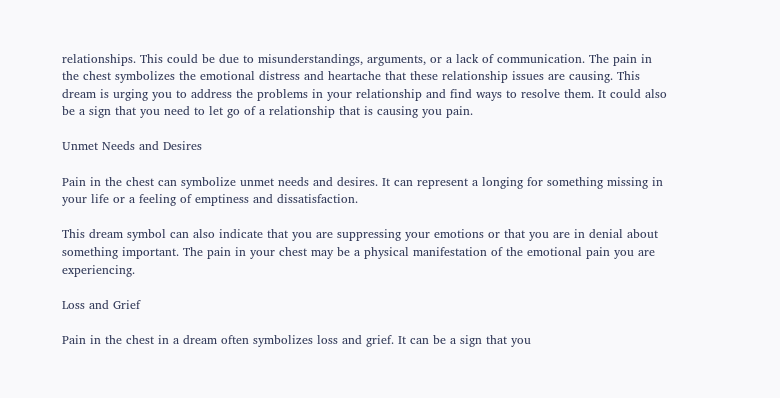relationships. This could be due to misunderstandings, arguments, or a lack of communication. The pain in the chest symbolizes the emotional distress and heartache that these relationship issues are causing. This dream is urging you to address the problems in your relationship and find ways to resolve them. It could also be a sign that you need to let go of a relationship that is causing you pain.

Unmet Needs and Desires

Pain in the chest can symbolize unmet needs and desires. It can represent a longing for something missing in your life or a feeling of emptiness and dissatisfaction.

This dream symbol can also indicate that you are suppressing your emotions or that you are in denial about something important. The pain in your chest may be a physical manifestation of the emotional pain you are experiencing.

Loss and Grief

Pain in the chest in a dream often symbolizes loss and grief. It can be a sign that you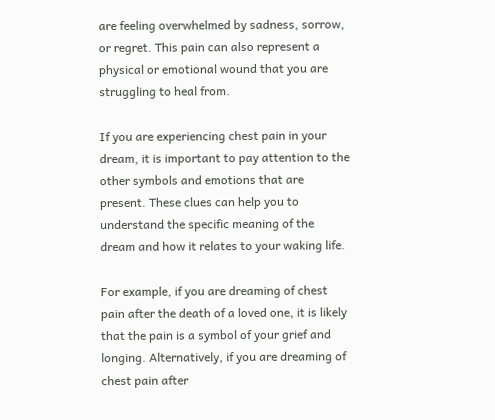are feeling overwhelmed by sadness, sorrow, or regret. This pain can also represent a physical or emotional wound that you are struggling to heal from.

If you are experiencing chest pain in your dream, it is important to pay attention to the other symbols and emotions that are present. These clues can help you to understand the specific meaning of the dream and how it relates to your waking life.

For example, if you are dreaming of chest pain after the death of a loved one, it is likely that the pain is a symbol of your grief and longing. Alternatively, if you are dreaming of chest pain after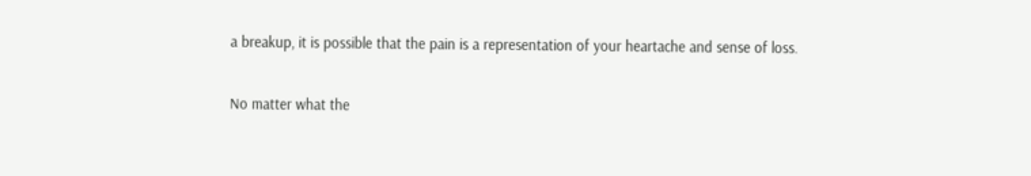a breakup, it is possible that the pain is a representation of your heartache and sense of loss.

No matter what the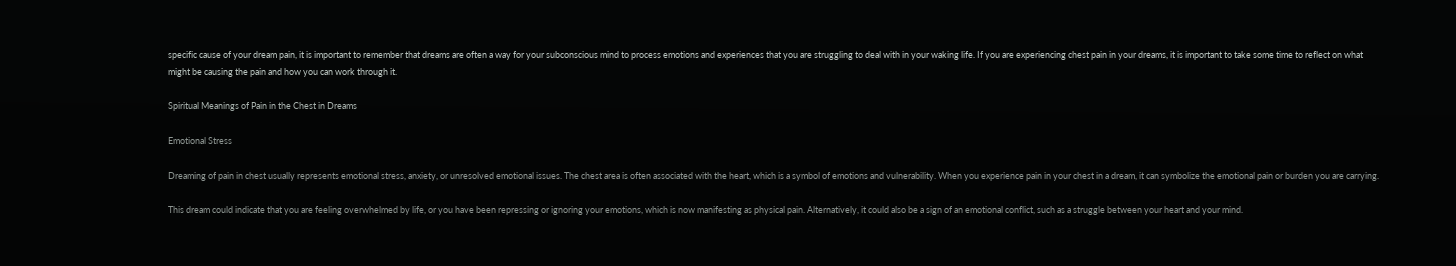specific cause of your dream pain, it is important to remember that dreams are often a way for your subconscious mind to process emotions and experiences that you are struggling to deal with in your waking life. If you are experiencing chest pain in your dreams, it is important to take some time to reflect on what might be causing the pain and how you can work through it.

Spiritual Meanings of Pain in the Chest in Dreams

Emotional Stress

Dreaming of pain in chest usually represents emotional stress, anxiety, or unresolved emotional issues. The chest area is often associated with the heart, which is a symbol of emotions and vulnerability. When you experience pain in your chest in a dream, it can symbolize the emotional pain or burden you are carrying.

This dream could indicate that you are feeling overwhelmed by life, or you have been repressing or ignoring your emotions, which is now manifesting as physical pain. Alternatively, it could also be a sign of an emotional conflict, such as a struggle between your heart and your mind.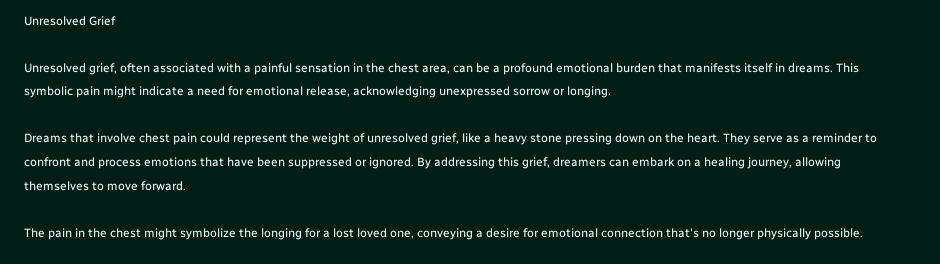Unresolved Grief

Unresolved grief, often associated with a painful sensation in the chest area, can be a profound emotional burden that manifests itself in dreams. This symbolic pain might indicate a need for emotional release, acknowledging unexpressed sorrow or longing.

Dreams that involve chest pain could represent the weight of unresolved grief, like a heavy stone pressing down on the heart. They serve as a reminder to confront and process emotions that have been suppressed or ignored. By addressing this grief, dreamers can embark on a healing journey, allowing themselves to move forward.

The pain in the chest might symbolize the longing for a lost loved one, conveying a desire for emotional connection that's no longer physically possible.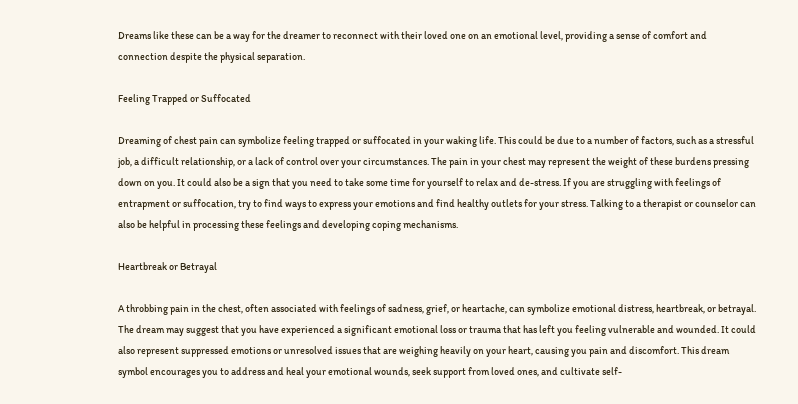Dreams like these can be a way for the dreamer to reconnect with their loved one on an emotional level, providing a sense of comfort and connection despite the physical separation.

Feeling Trapped or Suffocated

Dreaming of chest pain can symbolize feeling trapped or suffocated in your waking life. This could be due to a number of factors, such as a stressful job, a difficult relationship, or a lack of control over your circumstances. The pain in your chest may represent the weight of these burdens pressing down on you. It could also be a sign that you need to take some time for yourself to relax and de-stress. If you are struggling with feelings of entrapment or suffocation, try to find ways to express your emotions and find healthy outlets for your stress. Talking to a therapist or counselor can also be helpful in processing these feelings and developing coping mechanisms.

Heartbreak or Betrayal

A throbbing pain in the chest, often associated with feelings of sadness, grief, or heartache, can symbolize emotional distress, heartbreak, or betrayal. The dream may suggest that you have experienced a significant emotional loss or trauma that has left you feeling vulnerable and wounded. It could also represent suppressed emotions or unresolved issues that are weighing heavily on your heart, causing you pain and discomfort. This dream symbol encourages you to address and heal your emotional wounds, seek support from loved ones, and cultivate self-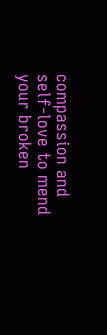compassion and self-love to mend your broken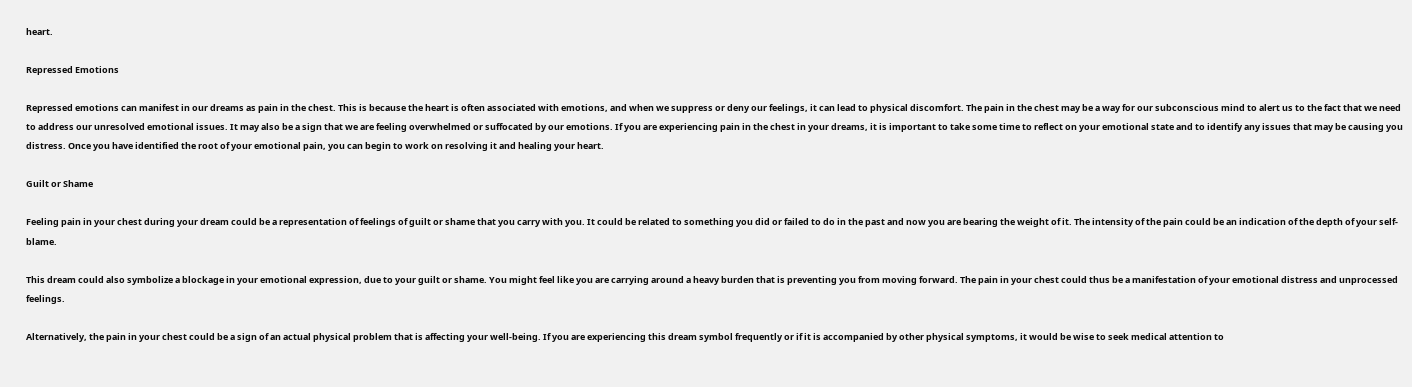heart.

Repressed Emotions

Repressed emotions can manifest in our dreams as pain in the chest. This is because the heart is often associated with emotions, and when we suppress or deny our feelings, it can lead to physical discomfort. The pain in the chest may be a way for our subconscious mind to alert us to the fact that we need to address our unresolved emotional issues. It may also be a sign that we are feeling overwhelmed or suffocated by our emotions. If you are experiencing pain in the chest in your dreams, it is important to take some time to reflect on your emotional state and to identify any issues that may be causing you distress. Once you have identified the root of your emotional pain, you can begin to work on resolving it and healing your heart.

Guilt or Shame

Feeling pain in your chest during your dream could be a representation of feelings of guilt or shame that you carry with you. It could be related to something you did or failed to do in the past and now you are bearing the weight of it. The intensity of the pain could be an indication of the depth of your self-blame.

This dream could also symbolize a blockage in your emotional expression, due to your guilt or shame. You might feel like you are carrying around a heavy burden that is preventing you from moving forward. The pain in your chest could thus be a manifestation of your emotional distress and unprocessed feelings.

Alternatively, the pain in your chest could be a sign of an actual physical problem that is affecting your well-being. If you are experiencing this dream symbol frequently or if it is accompanied by other physical symptoms, it would be wise to seek medical attention to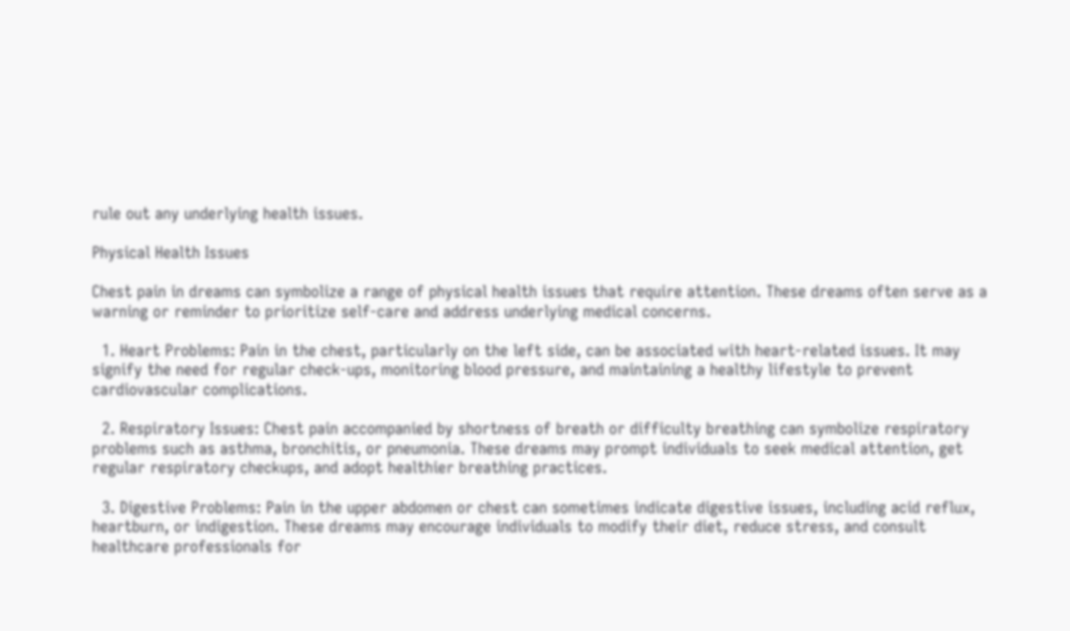rule out any underlying health issues.

Physical Health Issues

Chest pain in dreams can symbolize a range of physical health issues that require attention. These dreams often serve as a warning or reminder to prioritize self-care and address underlying medical concerns.

  1. Heart Problems: Pain in the chest, particularly on the left side, can be associated with heart-related issues. It may signify the need for regular check-ups, monitoring blood pressure, and maintaining a healthy lifestyle to prevent cardiovascular complications.

  2. Respiratory Issues: Chest pain accompanied by shortness of breath or difficulty breathing can symbolize respiratory problems such as asthma, bronchitis, or pneumonia. These dreams may prompt individuals to seek medical attention, get regular respiratory checkups, and adopt healthier breathing practices.

  3. Digestive Problems: Pain in the upper abdomen or chest can sometimes indicate digestive issues, including acid reflux, heartburn, or indigestion. These dreams may encourage individuals to modify their diet, reduce stress, and consult healthcare professionals for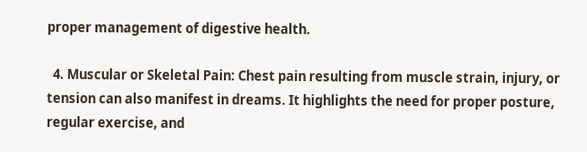proper management of digestive health.

  4. Muscular or Skeletal Pain: Chest pain resulting from muscle strain, injury, or tension can also manifest in dreams. It highlights the need for proper posture, regular exercise, and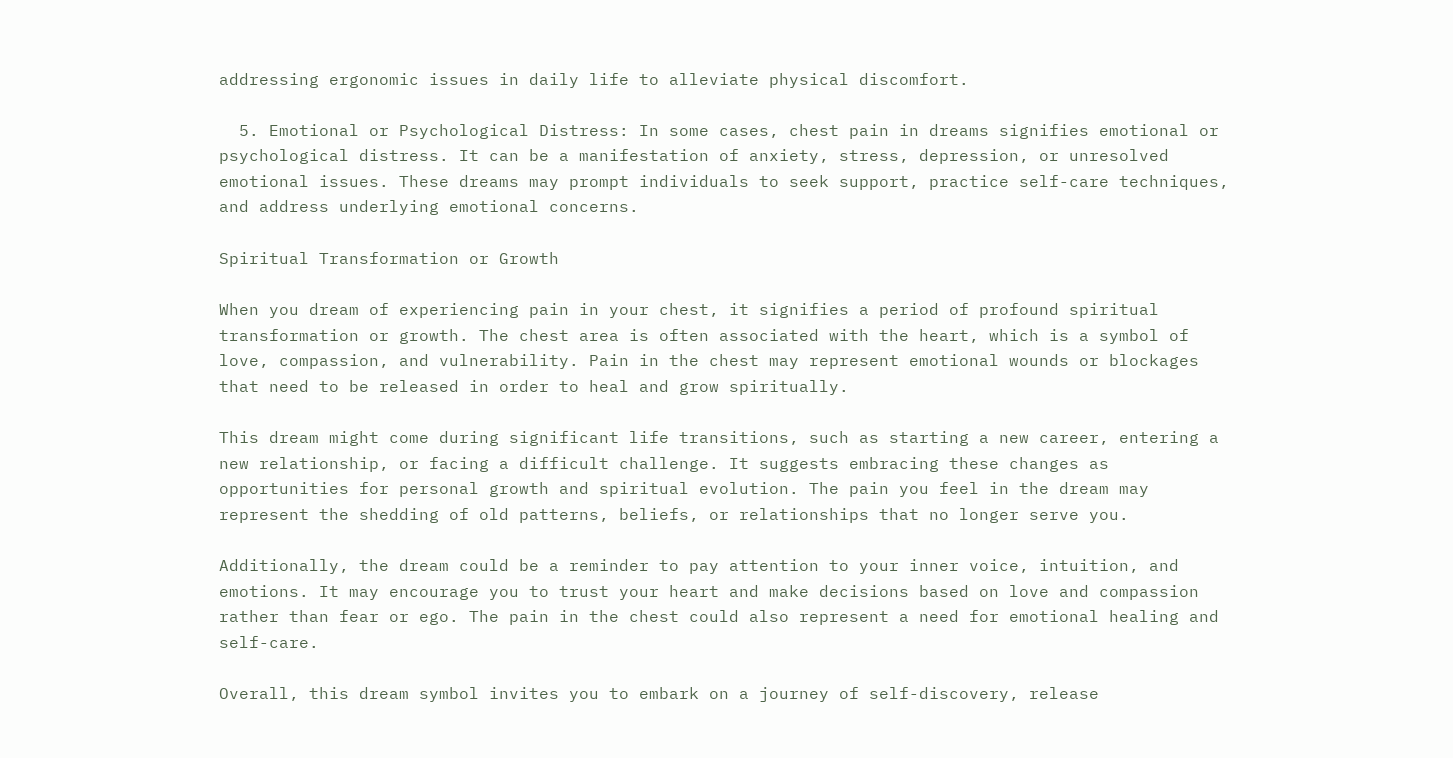addressing ergonomic issues in daily life to alleviate physical discomfort.

  5. Emotional or Psychological Distress: In some cases, chest pain in dreams signifies emotional or psychological distress. It can be a manifestation of anxiety, stress, depression, or unresolved emotional issues. These dreams may prompt individuals to seek support, practice self-care techniques, and address underlying emotional concerns.

Spiritual Transformation or Growth

When you dream of experiencing pain in your chest, it signifies a period of profound spiritual transformation or growth. The chest area is often associated with the heart, which is a symbol of love, compassion, and vulnerability. Pain in the chest may represent emotional wounds or blockages that need to be released in order to heal and grow spiritually.

This dream might come during significant life transitions, such as starting a new career, entering a new relationship, or facing a difficult challenge. It suggests embracing these changes as opportunities for personal growth and spiritual evolution. The pain you feel in the dream may represent the shedding of old patterns, beliefs, or relationships that no longer serve you.

Additionally, the dream could be a reminder to pay attention to your inner voice, intuition, and emotions. It may encourage you to trust your heart and make decisions based on love and compassion rather than fear or ego. The pain in the chest could also represent a need for emotional healing and self-care.

Overall, this dream symbol invites you to embark on a journey of self-discovery, release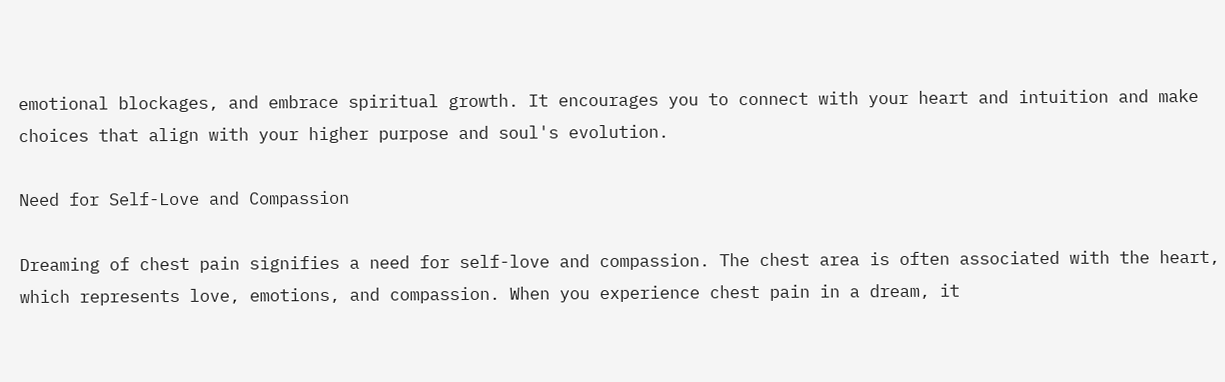emotional blockages, and embrace spiritual growth. It encourages you to connect with your heart and intuition and make choices that align with your higher purpose and soul's evolution.

Need for Self-Love and Compassion

Dreaming of chest pain signifies a need for self-love and compassion. The chest area is often associated with the heart, which represents love, emotions, and compassion. When you experience chest pain in a dream, it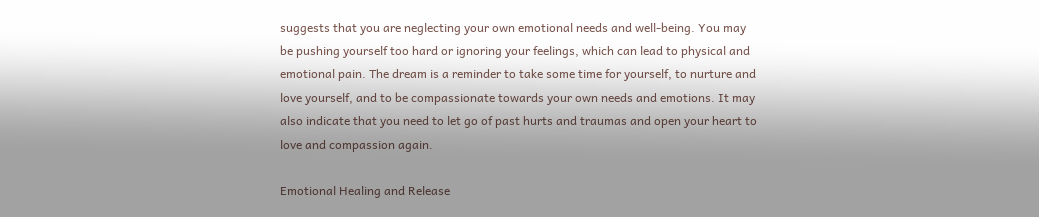suggests that you are neglecting your own emotional needs and well-being. You may be pushing yourself too hard or ignoring your feelings, which can lead to physical and emotional pain. The dream is a reminder to take some time for yourself, to nurture and love yourself, and to be compassionate towards your own needs and emotions. It may also indicate that you need to let go of past hurts and traumas and open your heart to love and compassion again.

Emotional Healing and Release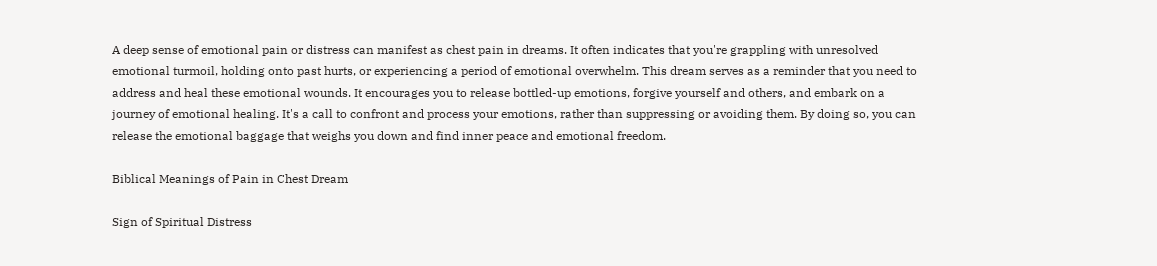A deep sense of emotional pain or distress can manifest as chest pain in dreams. It often indicates that you're grappling with unresolved emotional turmoil, holding onto past hurts, or experiencing a period of emotional overwhelm. This dream serves as a reminder that you need to address and heal these emotional wounds. It encourages you to release bottled-up emotions, forgive yourself and others, and embark on a journey of emotional healing. It's a call to confront and process your emotions, rather than suppressing or avoiding them. By doing so, you can release the emotional baggage that weighs you down and find inner peace and emotional freedom.

Biblical Meanings of Pain in Chest Dream

Sign of Spiritual Distress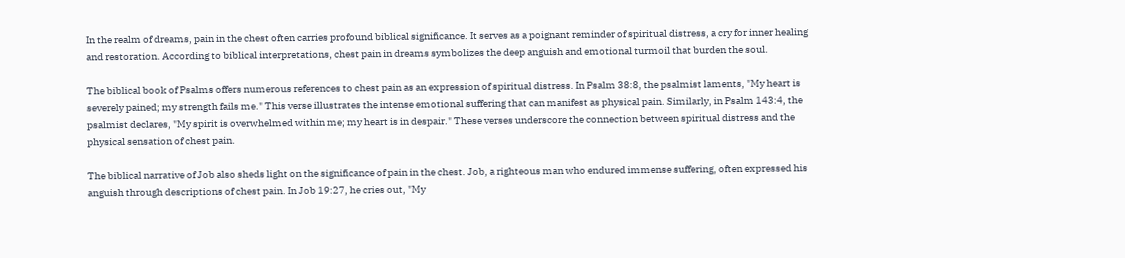In the realm of dreams, pain in the chest often carries profound biblical significance. It serves as a poignant reminder of spiritual distress, a cry for inner healing and restoration. According to biblical interpretations, chest pain in dreams symbolizes the deep anguish and emotional turmoil that burden the soul.

The biblical book of Psalms offers numerous references to chest pain as an expression of spiritual distress. In Psalm 38:8, the psalmist laments, "My heart is severely pained; my strength fails me." This verse illustrates the intense emotional suffering that can manifest as physical pain. Similarly, in Psalm 143:4, the psalmist declares, "My spirit is overwhelmed within me; my heart is in despair." These verses underscore the connection between spiritual distress and the physical sensation of chest pain.

The biblical narrative of Job also sheds light on the significance of pain in the chest. Job, a righteous man who endured immense suffering, often expressed his anguish through descriptions of chest pain. In Job 19:27, he cries out, "My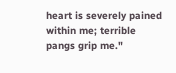heart is severely pained within me; terrible pangs grip me."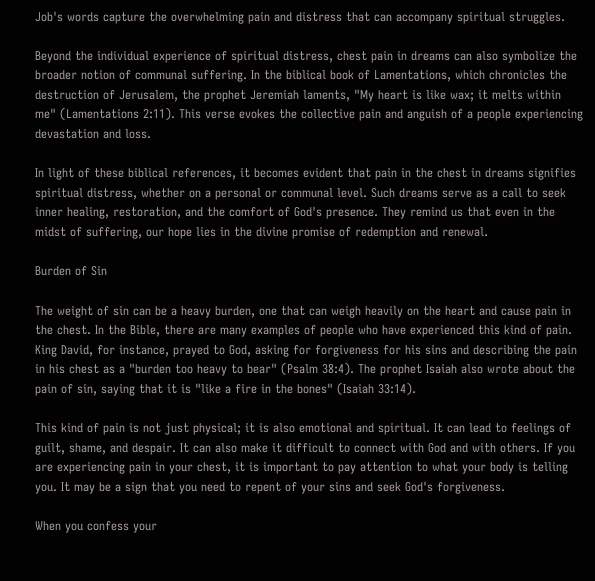Job's words capture the overwhelming pain and distress that can accompany spiritual struggles.

Beyond the individual experience of spiritual distress, chest pain in dreams can also symbolize the broader notion of communal suffering. In the biblical book of Lamentations, which chronicles the destruction of Jerusalem, the prophet Jeremiah laments, "My heart is like wax; it melts within me" (Lamentations 2:11). This verse evokes the collective pain and anguish of a people experiencing devastation and loss.

In light of these biblical references, it becomes evident that pain in the chest in dreams signifies spiritual distress, whether on a personal or communal level. Such dreams serve as a call to seek inner healing, restoration, and the comfort of God's presence. They remind us that even in the midst of suffering, our hope lies in the divine promise of redemption and renewal.

Burden of Sin

The weight of sin can be a heavy burden, one that can weigh heavily on the heart and cause pain in the chest. In the Bible, there are many examples of people who have experienced this kind of pain. King David, for instance, prayed to God, asking for forgiveness for his sins and describing the pain in his chest as a "burden too heavy to bear" (Psalm 38:4). The prophet Isaiah also wrote about the pain of sin, saying that it is "like a fire in the bones" (Isaiah 33:14).

This kind of pain is not just physical; it is also emotional and spiritual. It can lead to feelings of guilt, shame, and despair. It can also make it difficult to connect with God and with others. If you are experiencing pain in your chest, it is important to pay attention to what your body is telling you. It may be a sign that you need to repent of your sins and seek God's forgiveness.

When you confess your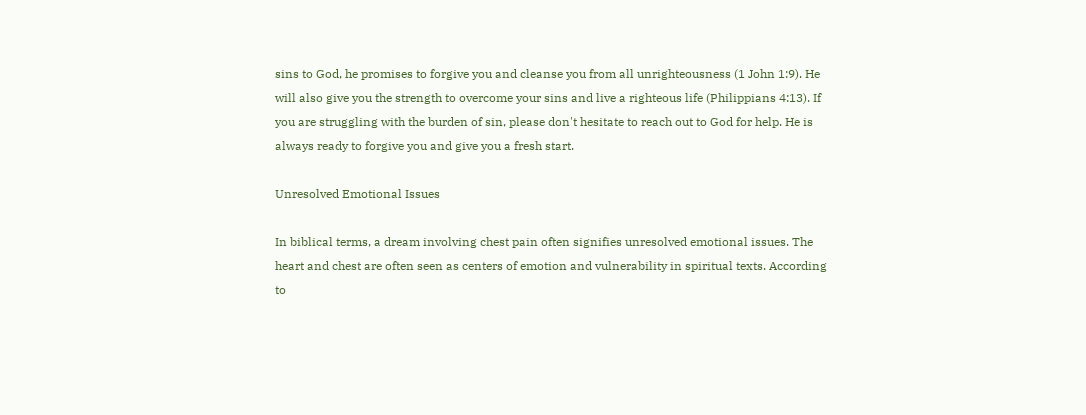sins to God, he promises to forgive you and cleanse you from all unrighteousness (1 John 1:9). He will also give you the strength to overcome your sins and live a righteous life (Philippians 4:13). If you are struggling with the burden of sin, please don't hesitate to reach out to God for help. He is always ready to forgive you and give you a fresh start.

Unresolved Emotional Issues

In biblical terms, a dream involving chest pain often signifies unresolved emotional issues. The heart and chest are often seen as centers of emotion and vulnerability in spiritual texts. According to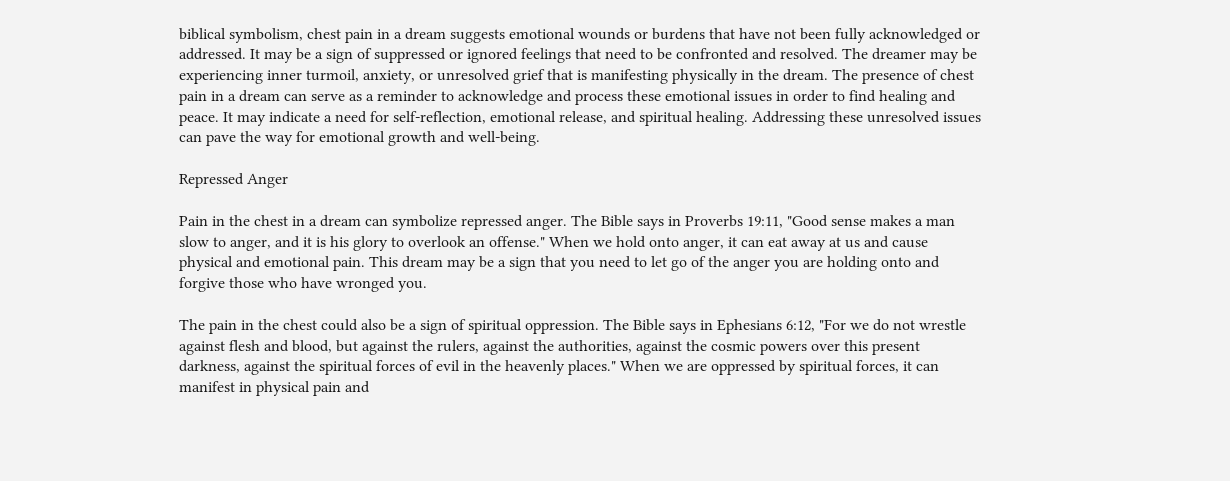biblical symbolism, chest pain in a dream suggests emotional wounds or burdens that have not been fully acknowledged or addressed. It may be a sign of suppressed or ignored feelings that need to be confronted and resolved. The dreamer may be experiencing inner turmoil, anxiety, or unresolved grief that is manifesting physically in the dream. The presence of chest pain in a dream can serve as a reminder to acknowledge and process these emotional issues in order to find healing and peace. It may indicate a need for self-reflection, emotional release, and spiritual healing. Addressing these unresolved issues can pave the way for emotional growth and well-being.

Repressed Anger

Pain in the chest in a dream can symbolize repressed anger. The Bible says in Proverbs 19:11, "Good sense makes a man slow to anger, and it is his glory to overlook an offense." When we hold onto anger, it can eat away at us and cause physical and emotional pain. This dream may be a sign that you need to let go of the anger you are holding onto and forgive those who have wronged you.

The pain in the chest could also be a sign of spiritual oppression. The Bible says in Ephesians 6:12, "For we do not wrestle against flesh and blood, but against the rulers, against the authorities, against the cosmic powers over this present darkness, against the spiritual forces of evil in the heavenly places." When we are oppressed by spiritual forces, it can manifest in physical pain and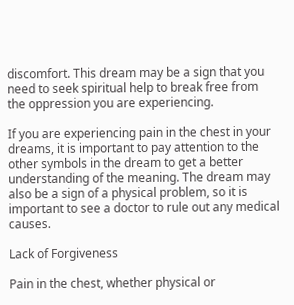discomfort. This dream may be a sign that you need to seek spiritual help to break free from the oppression you are experiencing.

If you are experiencing pain in the chest in your dreams, it is important to pay attention to the other symbols in the dream to get a better understanding of the meaning. The dream may also be a sign of a physical problem, so it is important to see a doctor to rule out any medical causes.

Lack of Forgiveness

Pain in the chest, whether physical or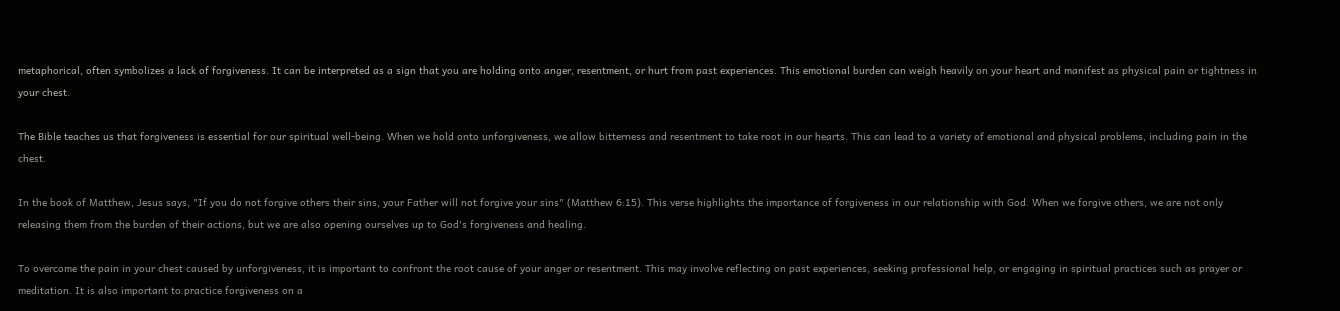metaphorical, often symbolizes a lack of forgiveness. It can be interpreted as a sign that you are holding onto anger, resentment, or hurt from past experiences. This emotional burden can weigh heavily on your heart and manifest as physical pain or tightness in your chest.

The Bible teaches us that forgiveness is essential for our spiritual well-being. When we hold onto unforgiveness, we allow bitterness and resentment to take root in our hearts. This can lead to a variety of emotional and physical problems, including pain in the chest.

In the book of Matthew, Jesus says, "If you do not forgive others their sins, your Father will not forgive your sins" (Matthew 6:15). This verse highlights the importance of forgiveness in our relationship with God. When we forgive others, we are not only releasing them from the burden of their actions, but we are also opening ourselves up to God's forgiveness and healing.

To overcome the pain in your chest caused by unforgiveness, it is important to confront the root cause of your anger or resentment. This may involve reflecting on past experiences, seeking professional help, or engaging in spiritual practices such as prayer or meditation. It is also important to practice forgiveness on a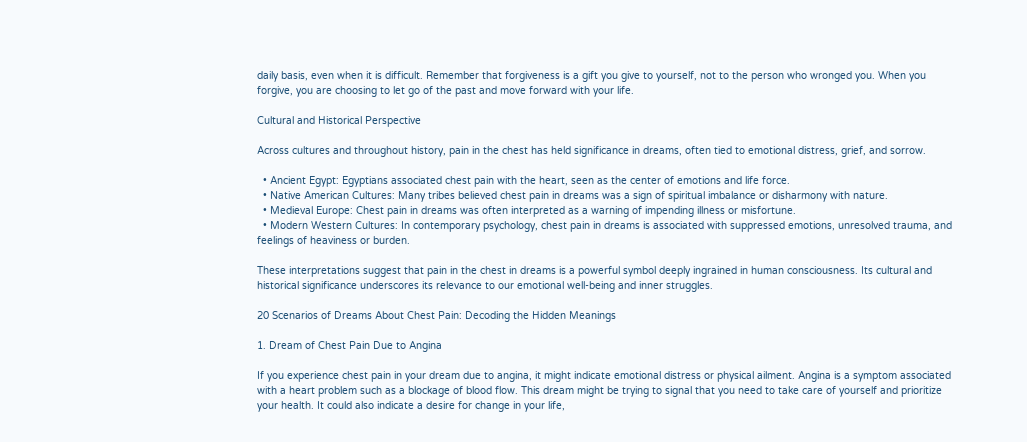daily basis, even when it is difficult. Remember that forgiveness is a gift you give to yourself, not to the person who wronged you. When you forgive, you are choosing to let go of the past and move forward with your life.

Cultural and Historical Perspective

Across cultures and throughout history, pain in the chest has held significance in dreams, often tied to emotional distress, grief, and sorrow.

  • Ancient Egypt: Egyptians associated chest pain with the heart, seen as the center of emotions and life force.
  • Native American Cultures: Many tribes believed chest pain in dreams was a sign of spiritual imbalance or disharmony with nature.
  • Medieval Europe: Chest pain in dreams was often interpreted as a warning of impending illness or misfortune.
  • Modern Western Cultures: In contemporary psychology, chest pain in dreams is associated with suppressed emotions, unresolved trauma, and feelings of heaviness or burden.

These interpretations suggest that pain in the chest in dreams is a powerful symbol deeply ingrained in human consciousness. Its cultural and historical significance underscores its relevance to our emotional well-being and inner struggles.

20 Scenarios of Dreams About Chest Pain: Decoding the Hidden Meanings

1. Dream of Chest Pain Due to Angina

If you experience chest pain in your dream due to angina, it might indicate emotional distress or physical ailment. Angina is a symptom associated with a heart problem such as a blockage of blood flow. This dream might be trying to signal that you need to take care of yourself and prioritize your health. It could also indicate a desire for change in your life,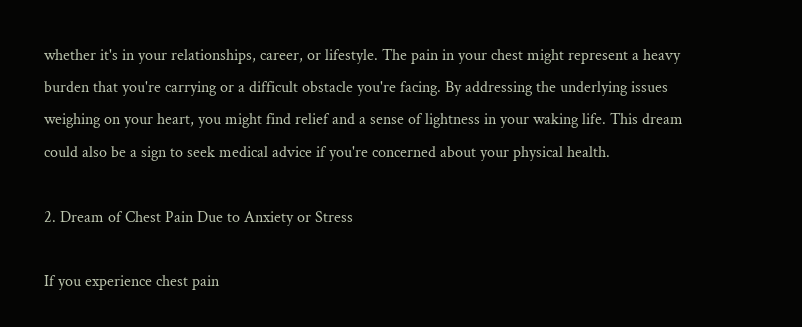whether it's in your relationships, career, or lifestyle. The pain in your chest might represent a heavy burden that you're carrying or a difficult obstacle you're facing. By addressing the underlying issues weighing on your heart, you might find relief and a sense of lightness in your waking life. This dream could also be a sign to seek medical advice if you're concerned about your physical health.

2. Dream of Chest Pain Due to Anxiety or Stress

If you experience chest pain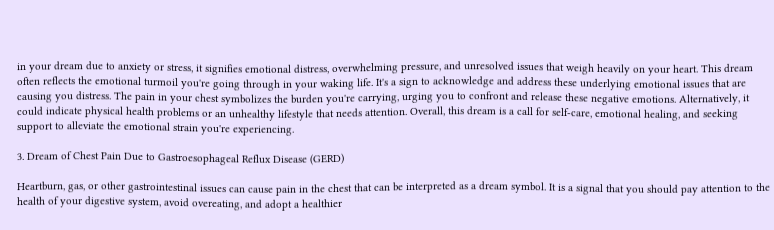in your dream due to anxiety or stress, it signifies emotional distress, overwhelming pressure, and unresolved issues that weigh heavily on your heart. This dream often reflects the emotional turmoil you're going through in your waking life. It's a sign to acknowledge and address these underlying emotional issues that are causing you distress. The pain in your chest symbolizes the burden you're carrying, urging you to confront and release these negative emotions. Alternatively, it could indicate physical health problems or an unhealthy lifestyle that needs attention. Overall, this dream is a call for self-care, emotional healing, and seeking support to alleviate the emotional strain you're experiencing.

3. Dream of Chest Pain Due to Gastroesophageal Reflux Disease (GERD)

Heartburn, gas, or other gastrointestinal issues can cause pain in the chest that can be interpreted as a dream symbol. It is a signal that you should pay attention to the health of your digestive system, avoid overeating, and adopt a healthier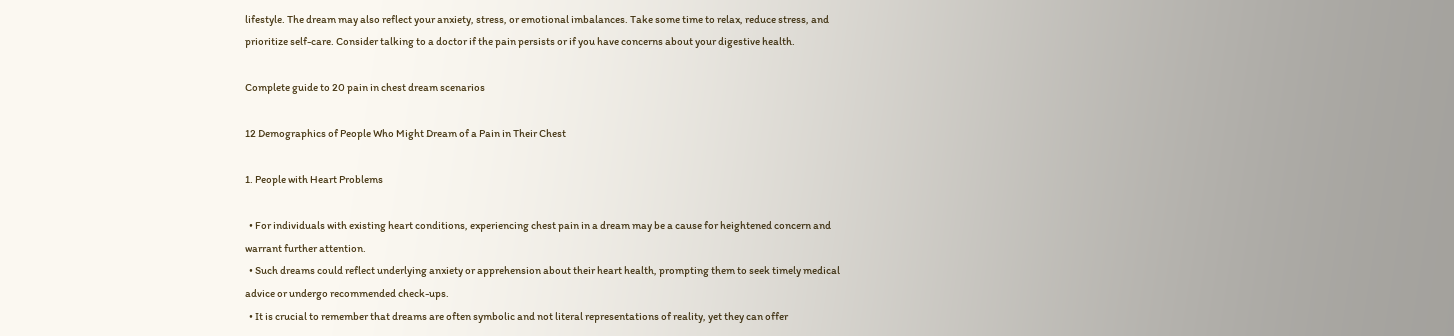lifestyle. The dream may also reflect your anxiety, stress, or emotional imbalances. Take some time to relax, reduce stress, and prioritize self-care. Consider talking to a doctor if the pain persists or if you have concerns about your digestive health.

Complete guide to 20 pain in chest dream scenarios

12 Demographics of People Who Might Dream of a Pain in Their Chest

1. People with Heart Problems

  • For individuals with existing heart conditions, experiencing chest pain in a dream may be a cause for heightened concern and warrant further attention.
  • Such dreams could reflect underlying anxiety or apprehension about their heart health, prompting them to seek timely medical advice or undergo recommended check-ups.
  • It is crucial to remember that dreams are often symbolic and not literal representations of reality, yet they can offer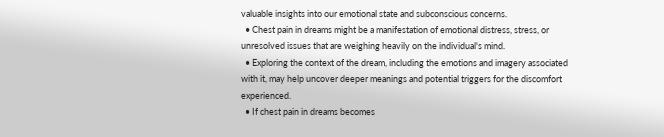valuable insights into our emotional state and subconscious concerns.
  • Chest pain in dreams might be a manifestation of emotional distress, stress, or unresolved issues that are weighing heavily on the individual's mind.
  • Exploring the context of the dream, including the emotions and imagery associated with it, may help uncover deeper meanings and potential triggers for the discomfort experienced.
  • If chest pain in dreams becomes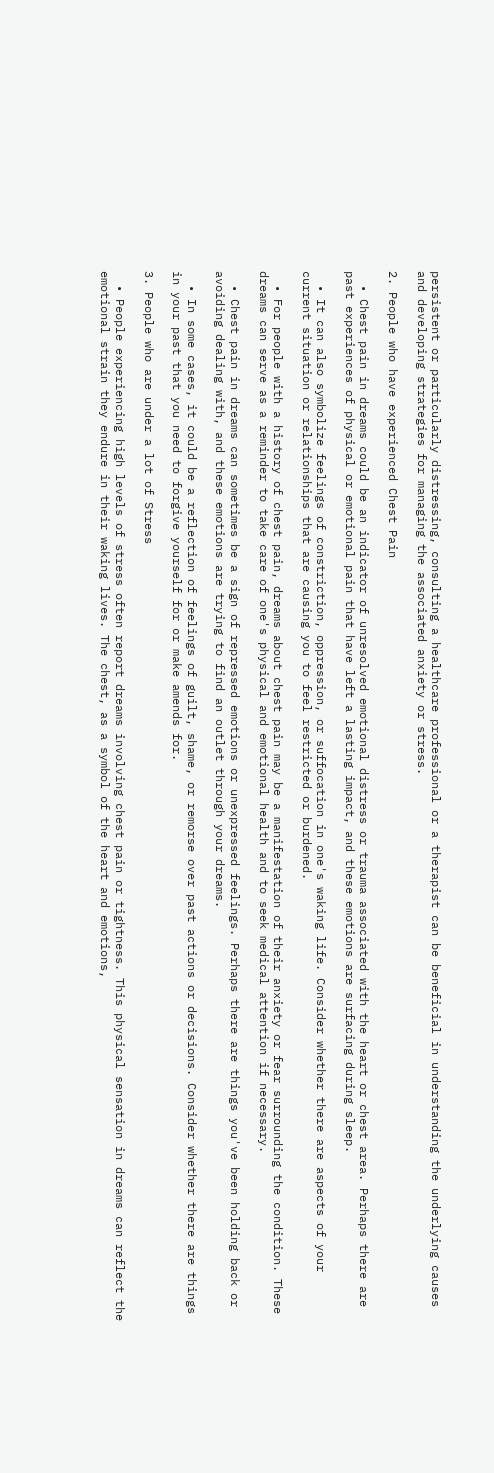persistent or particularly distressing, consulting a healthcare professional or a therapist can be beneficial in understanding the underlying causes and developing strategies for managing the associated anxiety or stress.

2. People who have experienced Chest Pain

  • Chest pain in dreams could be an indicator of unresolved emotional distress or trauma associated with the heart or chest area. Perhaps there are past experiences of physical or emotional pain that have left a lasting impact, and these emotions are surfacing during sleep.

  • It can also symbolize feelings of constriction, oppression, or suffocation in one's waking life. Consider whether there are aspects of your current situation or relationships that are causing you to feel restricted or burdened.

  • For people with a history of chest pain, dreams about chest pain may be a manifestation of their anxiety or fear surrounding the condition. These dreams can serve as a reminder to take care of one's physical and emotional health and to seek medical attention if necessary.

  • Chest pain in dreams can sometimes be a sign of repressed emotions or unexpressed feelings. Perhaps there are things you've been holding back or avoiding dealing with, and these emotions are trying to find an outlet through your dreams.

  • In some cases, it could be a reflection of feelings of guilt, shame, or remorse over past actions or decisions. Consider whether there are things in your past that you need to forgive yourself for or make amends for.

3. People who are under a lot of Stress

  • People experiencing high levels of stress often report dreams involving chest pain or tightness. This physical sensation in dreams can reflect the emotional strain they endure in their waking lives. The chest, as a symbol of the heart and emotions,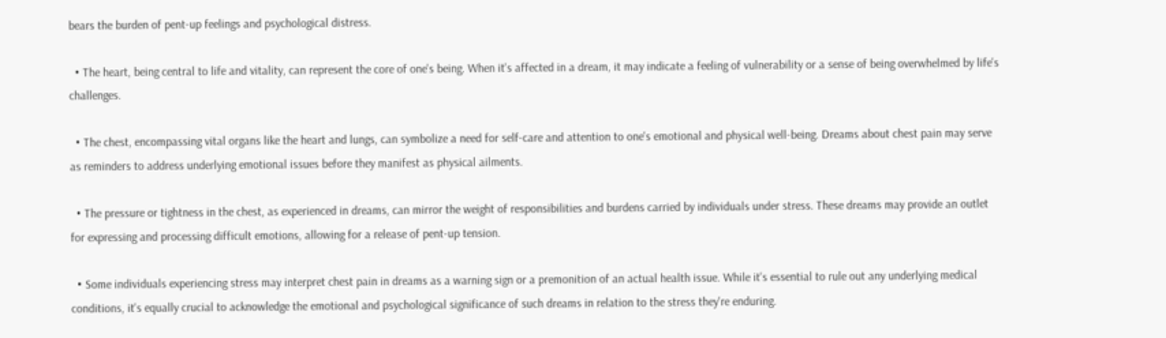bears the burden of pent-up feelings and psychological distress.

  • The heart, being central to life and vitality, can represent the core of one's being. When it's affected in a dream, it may indicate a feeling of vulnerability or a sense of being overwhelmed by life's challenges.

  • The chest, encompassing vital organs like the heart and lungs, can symbolize a need for self-care and attention to one's emotional and physical well-being. Dreams about chest pain may serve as reminders to address underlying emotional issues before they manifest as physical ailments.

  • The pressure or tightness in the chest, as experienced in dreams, can mirror the weight of responsibilities and burdens carried by individuals under stress. These dreams may provide an outlet for expressing and processing difficult emotions, allowing for a release of pent-up tension.

  • Some individuals experiencing stress may interpret chest pain in dreams as a warning sign or a premonition of an actual health issue. While it's essential to rule out any underlying medical conditions, it's equally crucial to acknowledge the emotional and psychological significance of such dreams in relation to the stress they're enduring.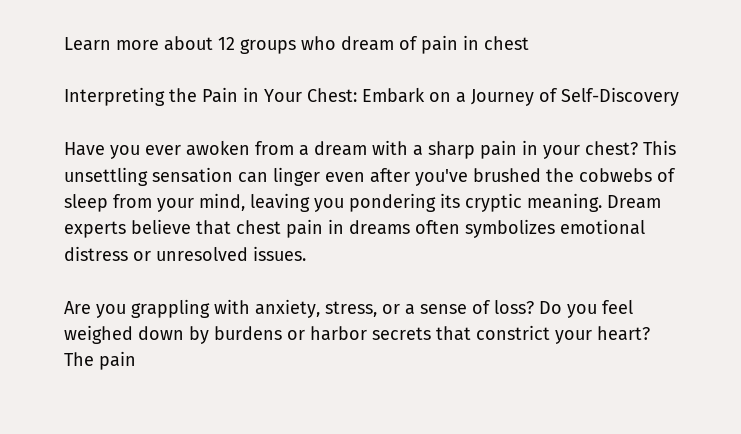Learn more about 12 groups who dream of pain in chest

Interpreting the Pain in Your Chest: Embark on a Journey of Self-Discovery

Have you ever awoken from a dream with a sharp pain in your chest? This unsettling sensation can linger even after you've brushed the cobwebs of sleep from your mind, leaving you pondering its cryptic meaning. Dream experts believe that chest pain in dreams often symbolizes emotional distress or unresolved issues.

Are you grappling with anxiety, stress, or a sense of loss? Do you feel weighed down by burdens or harbor secrets that constrict your heart? The pain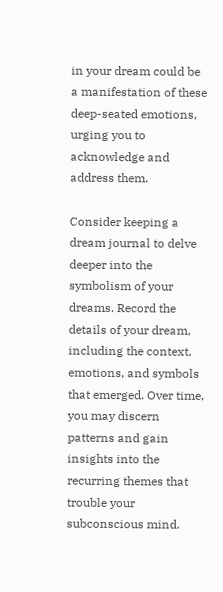in your dream could be a manifestation of these deep-seated emotions, urging you to acknowledge and address them.

Consider keeping a dream journal to delve deeper into the symbolism of your dreams. Record the details of your dream, including the context, emotions, and symbols that emerged. Over time, you may discern patterns and gain insights into the recurring themes that trouble your subconscious mind.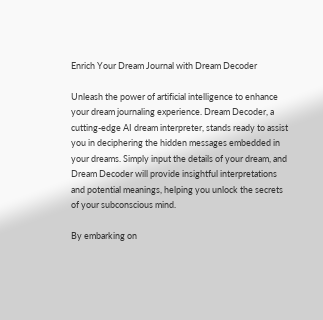Enrich Your Dream Journal with Dream Decoder

Unleash the power of artificial intelligence to enhance your dream journaling experience. Dream Decoder, a cutting-edge AI dream interpreter, stands ready to assist you in deciphering the hidden messages embedded in your dreams. Simply input the details of your dream, and Dream Decoder will provide insightful interpretations and potential meanings, helping you unlock the secrets of your subconscious mind.

By embarking on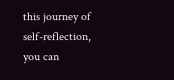this journey of self-reflection, you can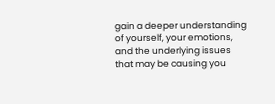gain a deeper understanding of yourself, your emotions, and the underlying issues that may be causing you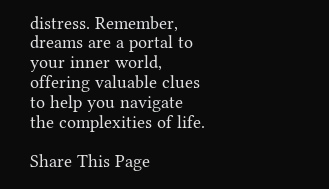distress. Remember, dreams are a portal to your inner world, offering valuable clues to help you navigate the complexities of life.

Share This Page